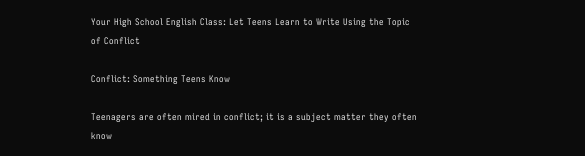Your High School English Class: Let Teens Learn to Write Using the Topic of Conflict

Conflict: Something Teens Know

Teenagers are often mired in conflict; it is a subject matter they often know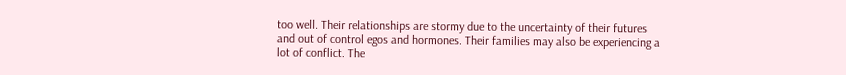too well. Their relationships are stormy due to the uncertainty of their futures and out of control egos and hormones. Their families may also be experiencing a lot of conflict. The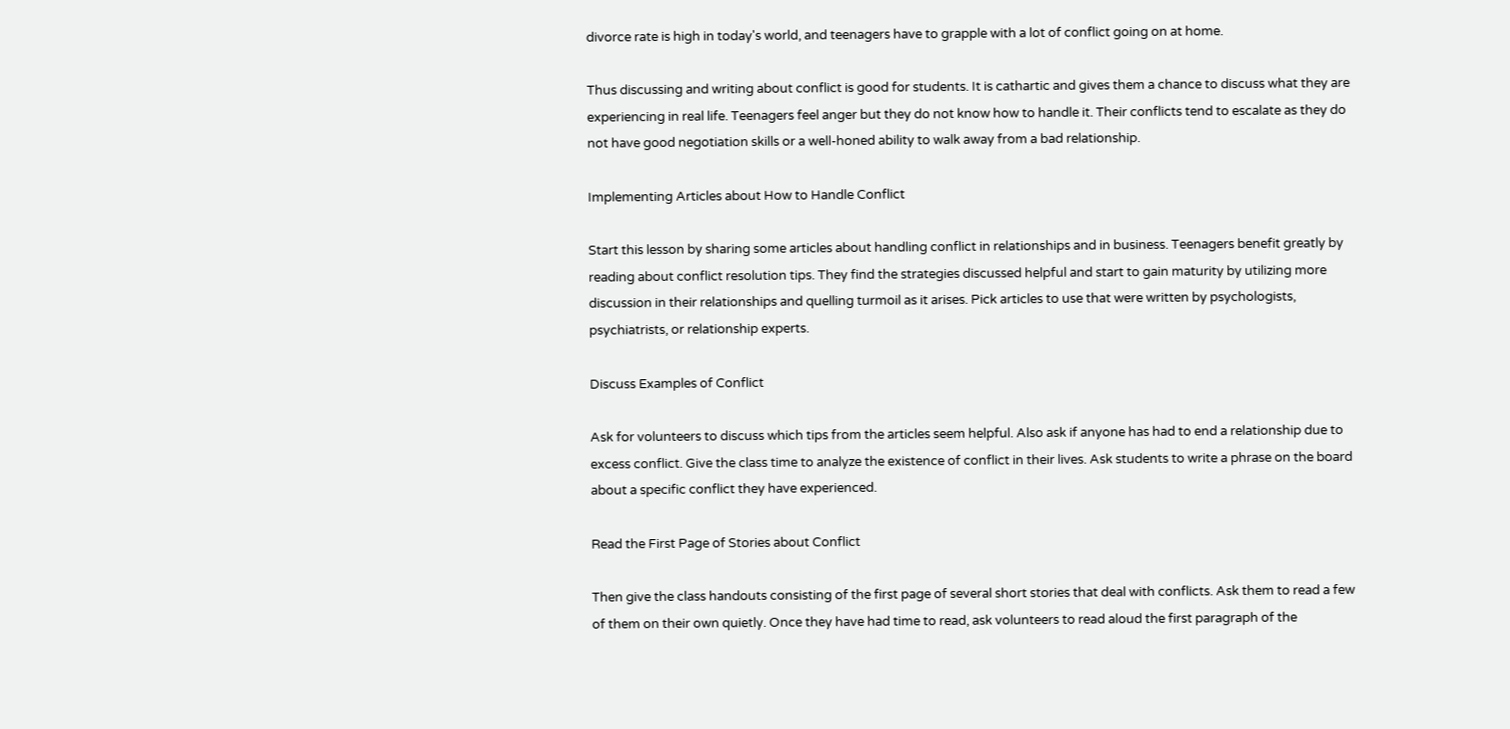divorce rate is high in today's world, and teenagers have to grapple with a lot of conflict going on at home.

Thus discussing and writing about conflict is good for students. It is cathartic and gives them a chance to discuss what they are experiencing in real life. Teenagers feel anger but they do not know how to handle it. Their conflicts tend to escalate as they do not have good negotiation skills or a well-honed ability to walk away from a bad relationship.

Implementing Articles about How to Handle Conflict

Start this lesson by sharing some articles about handling conflict in relationships and in business. Teenagers benefit greatly by reading about conflict resolution tips. They find the strategies discussed helpful and start to gain maturity by utilizing more discussion in their relationships and quelling turmoil as it arises. Pick articles to use that were written by psychologists, psychiatrists, or relationship experts.

Discuss Examples of Conflict

Ask for volunteers to discuss which tips from the articles seem helpful. Also ask if anyone has had to end a relationship due to excess conflict. Give the class time to analyze the existence of conflict in their lives. Ask students to write a phrase on the board about a specific conflict they have experienced.

Read the First Page of Stories about Conflict

Then give the class handouts consisting of the first page of several short stories that deal with conflicts. Ask them to read a few of them on their own quietly. Once they have had time to read, ask volunteers to read aloud the first paragraph of the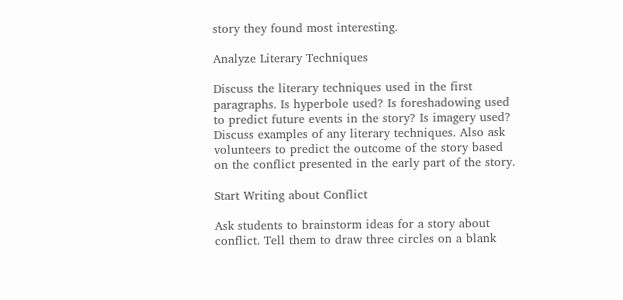story they found most interesting.

Analyze Literary Techniques

Discuss the literary techniques used in the first paragraphs. Is hyperbole used? Is foreshadowing used to predict future events in the story? Is imagery used? Discuss examples of any literary techniques. Also ask volunteers to predict the outcome of the story based on the conflict presented in the early part of the story.

Start Writing about Conflict

Ask students to brainstorm ideas for a story about conflict. Tell them to draw three circles on a blank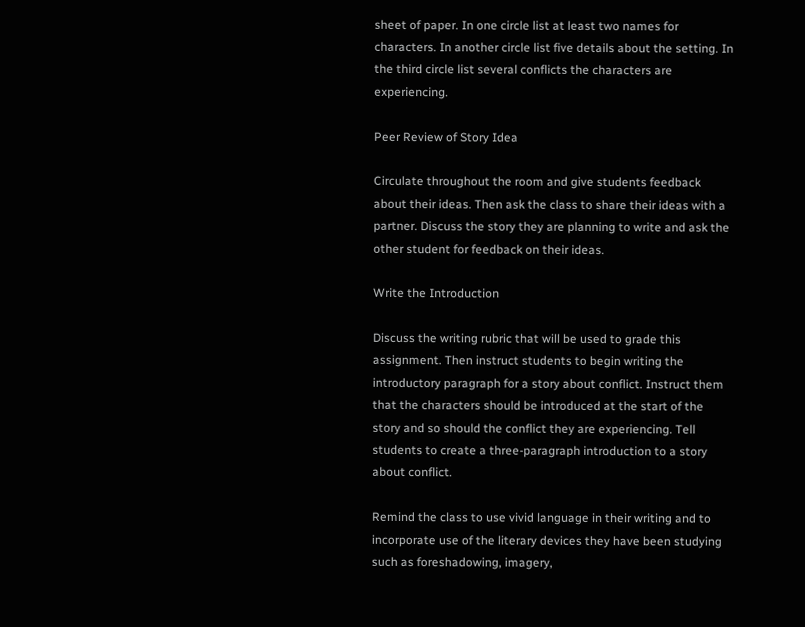sheet of paper. In one circle list at least two names for characters. In another circle list five details about the setting. In the third circle list several conflicts the characters are experiencing.

Peer Review of Story Idea

Circulate throughout the room and give students feedback about their ideas. Then ask the class to share their ideas with a partner. Discuss the story they are planning to write and ask the other student for feedback on their ideas.

Write the Introduction

Discuss the writing rubric that will be used to grade this assignment. Then instruct students to begin writing the introductory paragraph for a story about conflict. Instruct them that the characters should be introduced at the start of the story and so should the conflict they are experiencing. Tell students to create a three-paragraph introduction to a story about conflict.

Remind the class to use vivid language in their writing and to incorporate use of the literary devices they have been studying such as foreshadowing, imagery,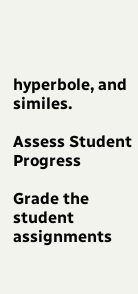hyperbole, and similes.

Assess Student Progress

Grade the student assignments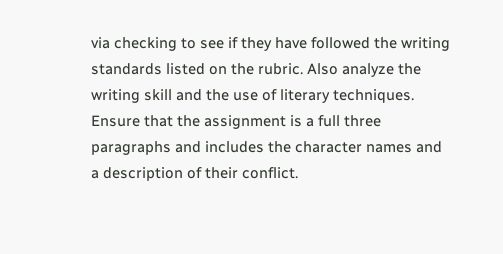via checking to see if they have followed the writing standards listed on the rubric. Also analyze the writing skill and the use of literary techniques. Ensure that the assignment is a full three paragraphs and includes the character names and a description of their conflict.